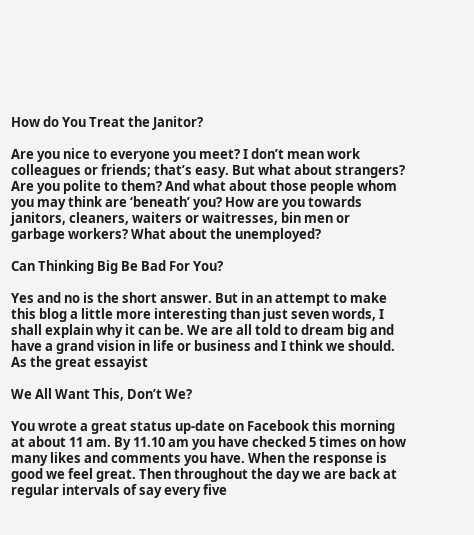How do You Treat the Janitor?

Are you nice to everyone you meet? I don’t mean work colleagues or friends; that’s easy. But what about strangers? Are you polite to them? And what about those people whom you may think are ‘beneath’ you? How are you towards janitors, cleaners, waiters or waitresses, bin men or garbage workers? What about the unemployed?

Can Thinking Big Be Bad For You?

Yes and no is the short answer. But in an attempt to make this blog a little more interesting than just seven words, I shall explain why it can be. We are all told to dream big and have a grand vision in life or business and I think we should. As the great essayist

We All Want This, Don’t We?

You wrote a great status up-date on Facebook this morning at about 11 am. By 11.10 am you have checked 5 times on how many likes and comments you have. When the response is good we feel great. Then throughout the day we are back at regular intervals of say every five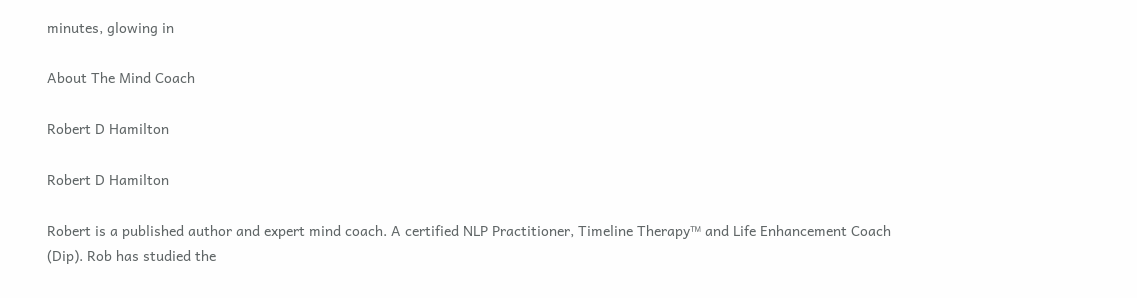minutes, glowing in

About The Mind Coach

Robert D Hamilton

Robert D Hamilton

Robert is a published author and expert mind coach. A certified NLP Practitioner, Timeline Therapy™ and Life Enhancement Coach (Dip). Rob has studied the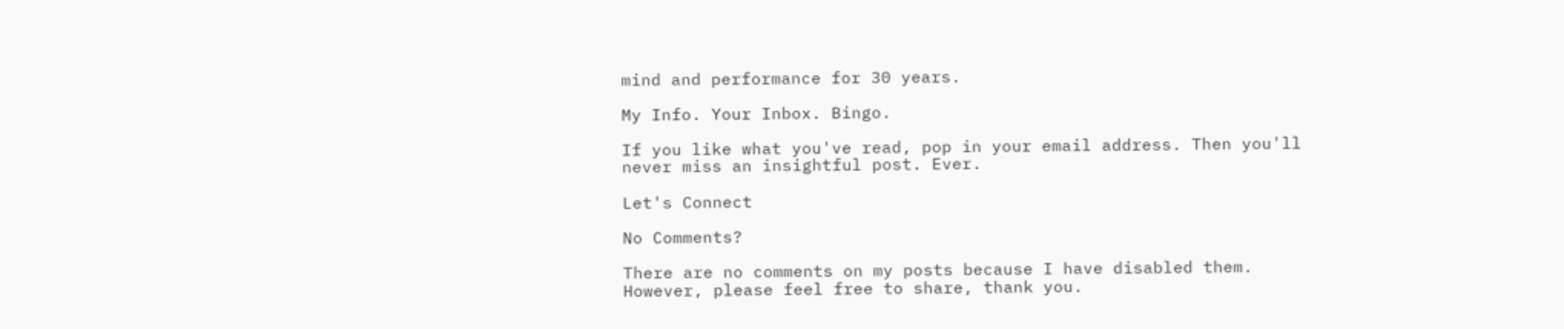mind and performance for 30 years.

My Info. Your Inbox. Bingo.

If you like what you've read, pop in your email address. Then you'll never miss an insightful post. Ever.

Let's Connect

No Comments?

There are no comments on my posts because I have disabled them. However, please feel free to share, thank you.